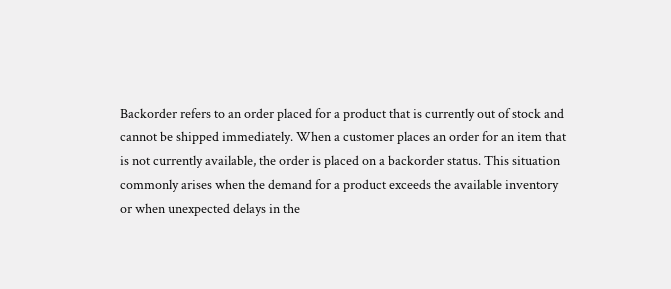Backorder refers to an order placed for a product that is currently out of stock and cannot be shipped immediately. When a customer places an order for an item that is not currently available, the order is placed on a backorder status. This situation commonly arises when the demand for a product exceeds the available inventory or when unexpected delays in the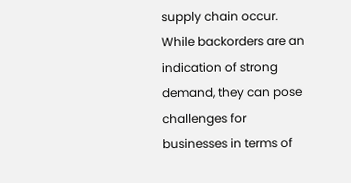supply chain occur. While backorders are an indication of strong demand, they can pose challenges for businesses in terms of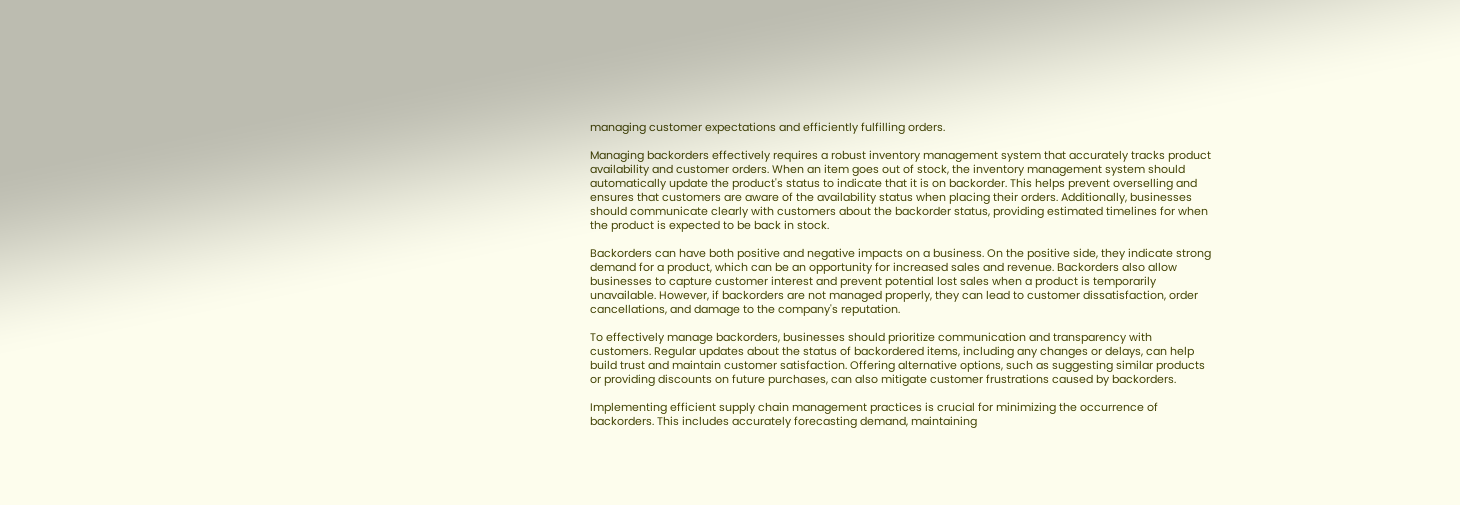managing customer expectations and efficiently fulfilling orders.

Managing backorders effectively requires a robust inventory management system that accurately tracks product availability and customer orders. When an item goes out of stock, the inventory management system should automatically update the product's status to indicate that it is on backorder. This helps prevent overselling and ensures that customers are aware of the availability status when placing their orders. Additionally, businesses should communicate clearly with customers about the backorder status, providing estimated timelines for when the product is expected to be back in stock.

Backorders can have both positive and negative impacts on a business. On the positive side, they indicate strong demand for a product, which can be an opportunity for increased sales and revenue. Backorders also allow businesses to capture customer interest and prevent potential lost sales when a product is temporarily unavailable. However, if backorders are not managed properly, they can lead to customer dissatisfaction, order cancellations, and damage to the company's reputation.

To effectively manage backorders, businesses should prioritize communication and transparency with customers. Regular updates about the status of backordered items, including any changes or delays, can help build trust and maintain customer satisfaction. Offering alternative options, such as suggesting similar products or providing discounts on future purchases, can also mitigate customer frustrations caused by backorders.

Implementing efficient supply chain management practices is crucial for minimizing the occurrence of backorders. This includes accurately forecasting demand, maintaining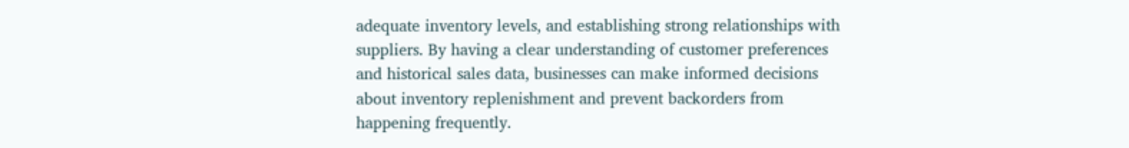adequate inventory levels, and establishing strong relationships with suppliers. By having a clear understanding of customer preferences and historical sales data, businesses can make informed decisions about inventory replenishment and prevent backorders from happening frequently.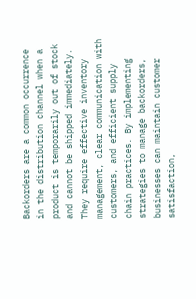Backorders are a common occurrence in the distribution channel when a product is temporarily out of stock and cannot be shipped immediately. They require effective inventory management, clear communication with customers, and efficient supply chain practices. By implementing strategies to manage backorders, businesses can maintain customer satisfaction,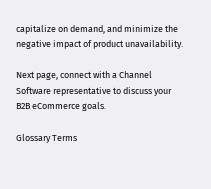capitalize on demand, and minimize the negative impact of product unavailability.

Next page, connect with a Channel Software representative to discuss your B2B eCommerce goals.

Glossary Terms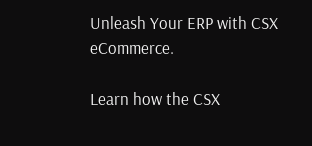Unleash Your ERP with CSX eCommerce.

Learn how the CSX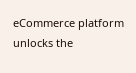eCommerce platform unlocks the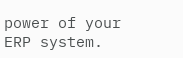power of your ERP system.